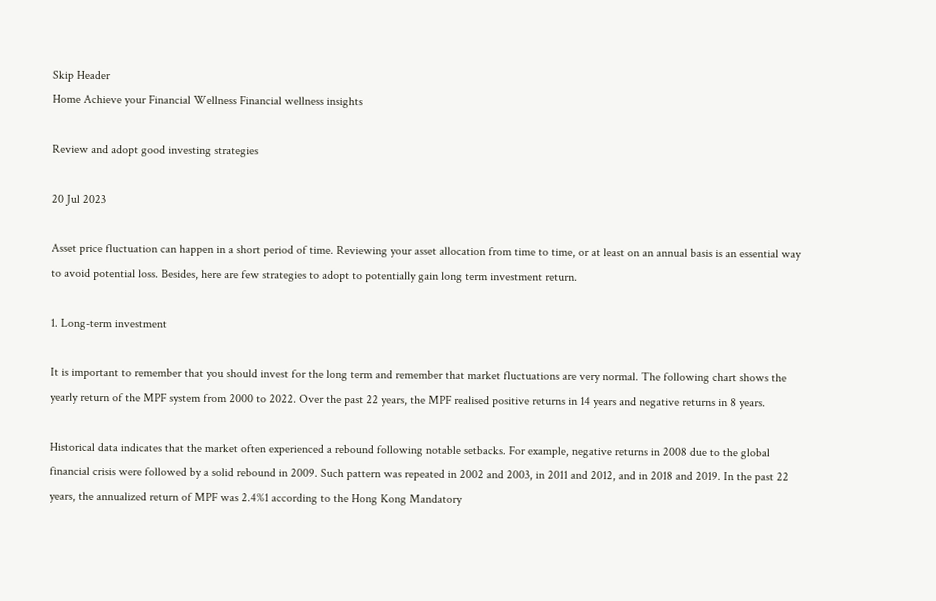Skip Header
Home Achieve your Financial Wellness Financial wellness insights

Review and adopt good investing strategies

20 Jul 2023

Asset price fluctuation can happen in a short period of time. Reviewing your asset allocation from time to time, or at least on an annual basis is an essential way to avoid potential loss. Besides, here are few strategies to adopt to potentially gain long term investment return.

1. Long-term investment

It is important to remember that you should invest for the long term and remember that market fluctuations are very normal. The following chart shows the yearly return of the MPF system from 2000 to 2022. Over the past 22 years, the MPF realised positive returns in 14 years and negative returns in 8 years.

Historical data indicates that the market often experienced a rebound following notable setbacks. For example, negative returns in 2008 due to the global financial crisis were followed by a solid rebound in 2009. Such pattern was repeated in 2002 and 2003, in 2011 and 2012, and in 2018 and 2019. In the past 22 years, the annualized return of MPF was 2.4%1 according to the Hong Kong Mandatory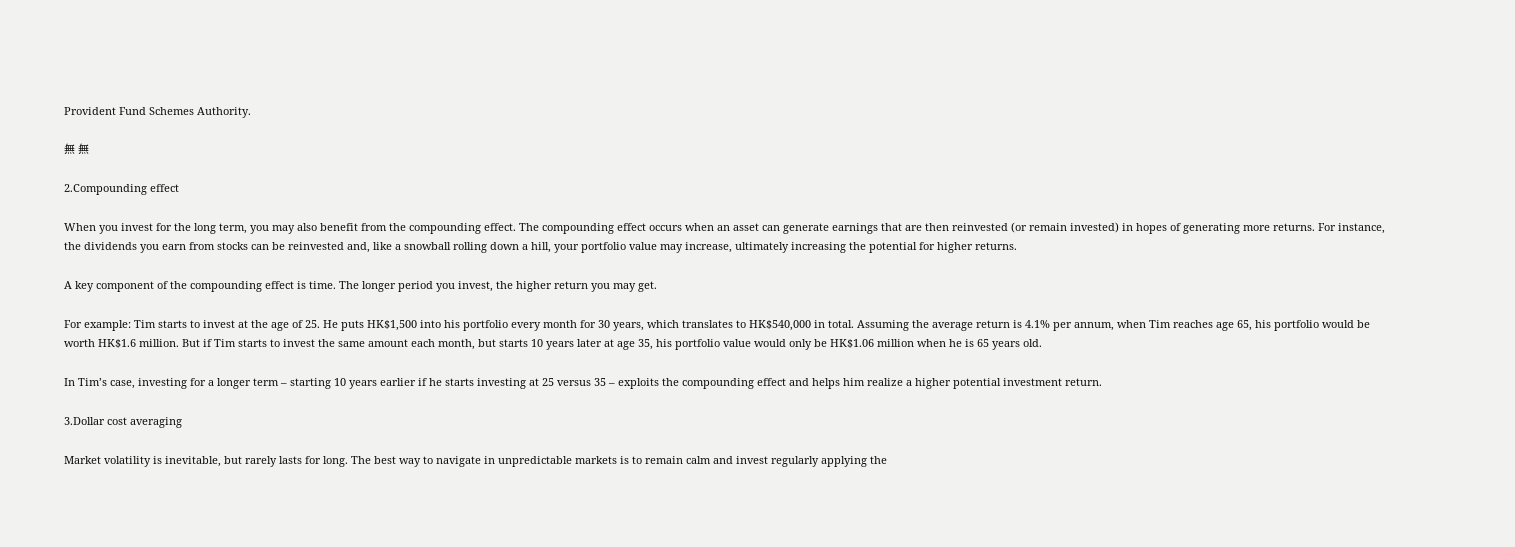Provident Fund Schemes Authority.

無 無

2.Compounding effect

When you invest for the long term, you may also benefit from the compounding effect. The compounding effect occurs when an asset can generate earnings that are then reinvested (or remain invested) in hopes of generating more returns. For instance, the dividends you earn from stocks can be reinvested and, like a snowball rolling down a hill, your portfolio value may increase, ultimately increasing the potential for higher returns.

A key component of the compounding effect is time. The longer period you invest, the higher return you may get.

For example: Tim starts to invest at the age of 25. He puts HK$1,500 into his portfolio every month for 30 years, which translates to HK$540,000 in total. Assuming the average return is 4.1% per annum, when Tim reaches age 65, his portfolio would be worth HK$1.6 million. But if Tim starts to invest the same amount each month, but starts 10 years later at age 35, his portfolio value would only be HK$1.06 million when he is 65 years old.

In Tim’s case, investing for a longer term – starting 10 years earlier if he starts investing at 25 versus 35 – exploits the compounding effect and helps him realize a higher potential investment return.

3.Dollar cost averaging

Market volatility is inevitable, but rarely lasts for long. The best way to navigate in unpredictable markets is to remain calm and invest regularly applying the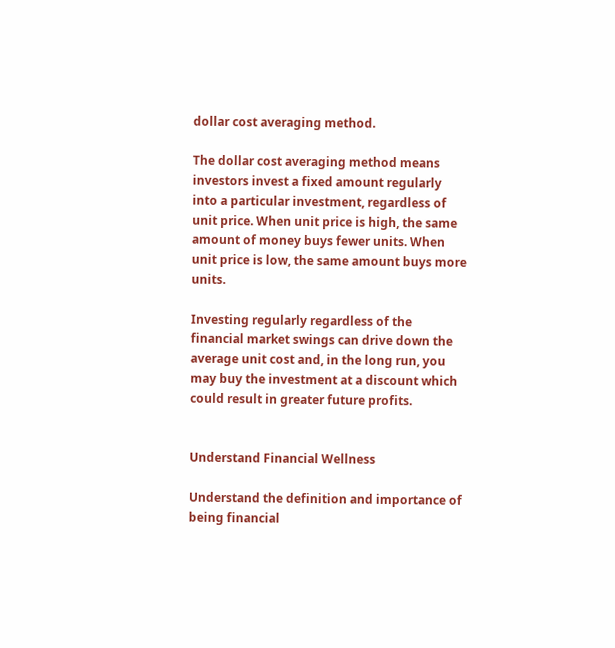dollar cost averaging method.

The dollar cost averaging method means investors invest a fixed amount regularly into a particular investment, regardless of unit price. When unit price is high, the same amount of money buys fewer units. When unit price is low, the same amount buys more units.

Investing regularly regardless of the financial market swings can drive down the average unit cost and, in the long run, you may buy the investment at a discount which could result in greater future profits.


Understand Financial Wellness

Understand the definition and importance of being financial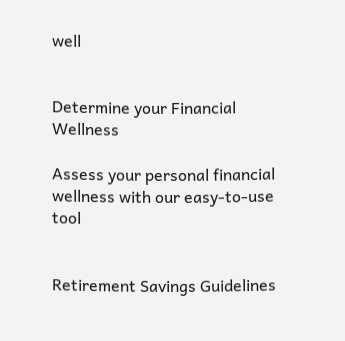well


Determine your Financial Wellness

Assess your personal financial wellness with our easy-to-use tool


Retirement Savings Guidelines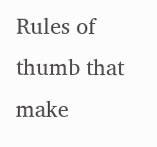Rules of thumb that make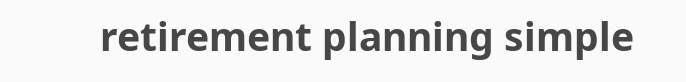retirement planning simple